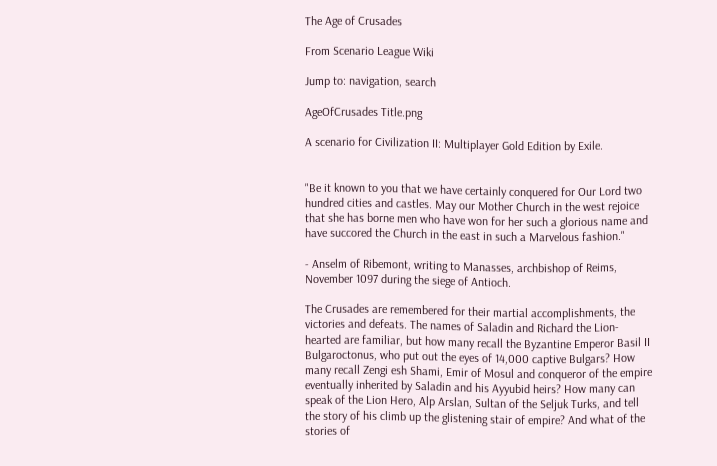The Age of Crusades

From Scenario League Wiki

Jump to: navigation, search

AgeOfCrusades Title.png

A scenario for Civilization II: Multiplayer Gold Edition by Exile.


"Be it known to you that we have certainly conquered for Our Lord two hundred cities and castles. May our Mother Church in the west rejoice that she has borne men who have won for her such a glorious name and have succored the Church in the east in such a Marvelous fashion."

- Anselm of Ribemont, writing to Manasses, archbishop of Reims, November 1097 during the siege of Antioch.

The Crusades are remembered for their martial accomplishments, the victories and defeats. The names of Saladin and Richard the Lion-hearted are familiar, but how many recall the Byzantine Emperor Basil II Bulgaroctonus, who put out the eyes of 14,000 captive Bulgars? How many recall Zengi esh Shami, Emir of Mosul and conqueror of the empire eventually inherited by Saladin and his Ayyubid heirs? How many can speak of the Lion Hero, Alp Arslan, Sultan of the Seljuk Turks, and tell the story of his climb up the glistening stair of empire? And what of the stories of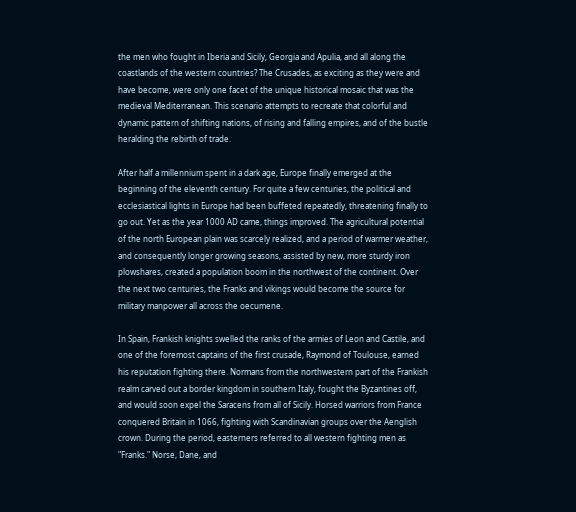the men who fought in Iberia and Sicily, Georgia and Apulia, and all along the coastlands of the western countries? The Crusades, as exciting as they were and have become, were only one facet of the unique historical mosaic that was the medieval Mediterranean. This scenario attempts to recreate that colorful and dynamic pattern of shifting nations, of rising and falling empires, and of the bustle heralding the rebirth of trade.

After half a millennium spent in a dark age, Europe finally emerged at the beginning of the eleventh century. For quite a few centuries, the political and ecclesiastical lights in Europe had been buffeted repeatedly, threatening finally to go out. Yet as the year 1000 AD came, things improved. The agricultural potential of the north European plain was scarcely realized, and a period of warmer weather, and consequently longer growing seasons, assisted by new, more sturdy iron plowshares, created a population boom in the northwest of the continent. Over the next two centuries, the Franks and vikings would become the source for military manpower all across the oecumene.

In Spain, Frankish knights swelled the ranks of the armies of Leon and Castile, and one of the foremost captains of the first crusade, Raymond of Toulouse, earned his reputation fighting there. Normans from the northwestern part of the Frankish realm carved out a border kingdom in southern Italy, fought the Byzantines off, and would soon expel the Saracens from all of Sicily. Horsed warriors from France conquered Britain in 1066, fighting with Scandinavian groups over the Aenglish crown. During the period, easterners referred to all western fighting men as "Franks." Norse, Dane, and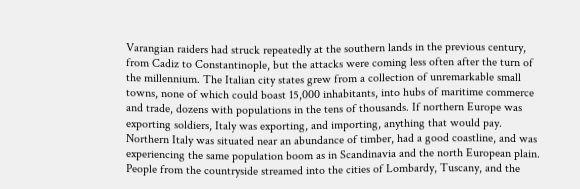Varangian raiders had struck repeatedly at the southern lands in the previous century, from Cadiz to Constantinople, but the attacks were coming less often after the turn of the millennium. The Italian city states grew from a collection of unremarkable small towns, none of which could boast 15,000 inhabitants, into hubs of maritime commerce and trade, dozens with populations in the tens of thousands. If northern Europe was exporting soldiers, Italy was exporting, and importing, anything that would pay. Northern Italy was situated near an abundance of timber, had a good coastline, and was experiencing the same population boom as in Scandinavia and the north European plain. People from the countryside streamed into the cities of Lombardy, Tuscany, and the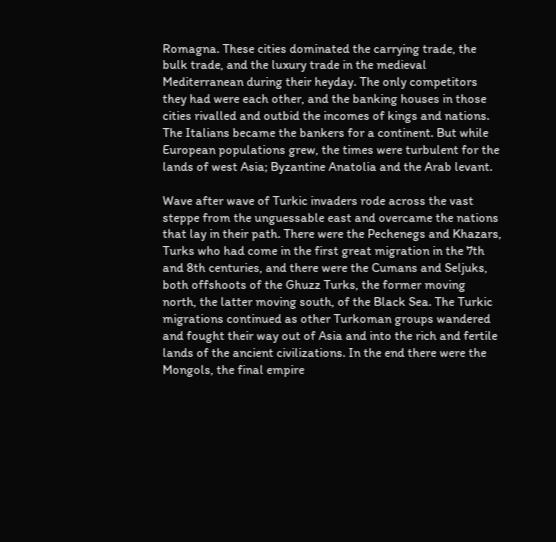Romagna. These cities dominated the carrying trade, the bulk trade, and the luxury trade in the medieval Mediterranean during their heyday. The only competitors they had were each other, and the banking houses in those cities rivalled and outbid the incomes of kings and nations. The Italians became the bankers for a continent. But while European populations grew, the times were turbulent for the lands of west Asia; Byzantine Anatolia and the Arab levant.

Wave after wave of Turkic invaders rode across the vast steppe from the unguessable east and overcame the nations that lay in their path. There were the Pechenegs and Khazars, Turks who had come in the first great migration in the 7th and 8th centuries, and there were the Cumans and Seljuks, both offshoots of the Ghuzz Turks, the former moving north, the latter moving south, of the Black Sea. The Turkic migrations continued as other Turkoman groups wandered and fought their way out of Asia and into the rich and fertile lands of the ancient civilizations. In the end there were the Mongols, the final empire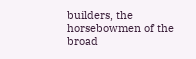builders, the horsebowmen of the broad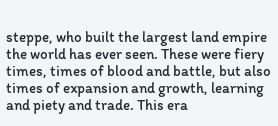steppe, who built the largest land empire the world has ever seen. These were fiery times, times of blood and battle, but also times of expansion and growth, learning and piety and trade. This era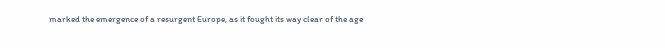marked the emergence of a resurgent Europe, as it fought its way clear of the age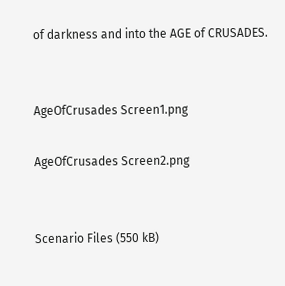of darkness and into the AGE of CRUSADES.


AgeOfCrusades Screen1.png

AgeOfCrusades Screen2.png


Scenario Files (550 kB)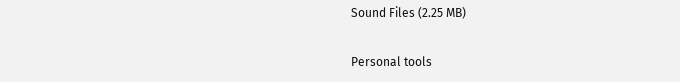Sound Files (2.25 MB)

Personal tools